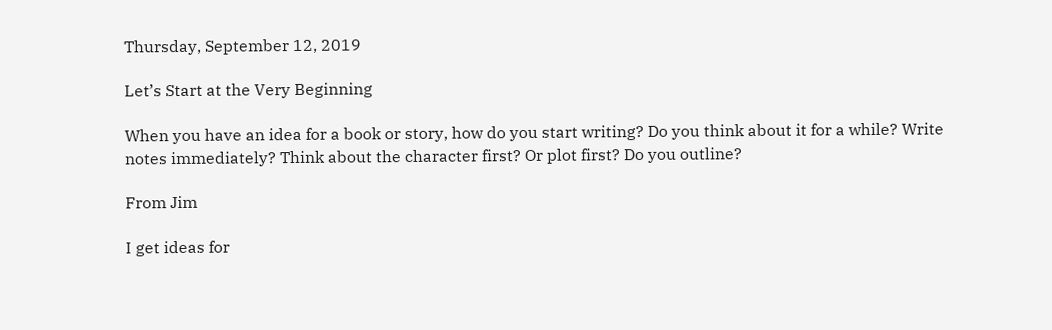Thursday, September 12, 2019

Let’s Start at the Very Beginning

When you have an idea for a book or story, how do you start writing? Do you think about it for a while? Write notes immediately? Think about the character first? Or plot first? Do you outline?

From Jim

I get ideas for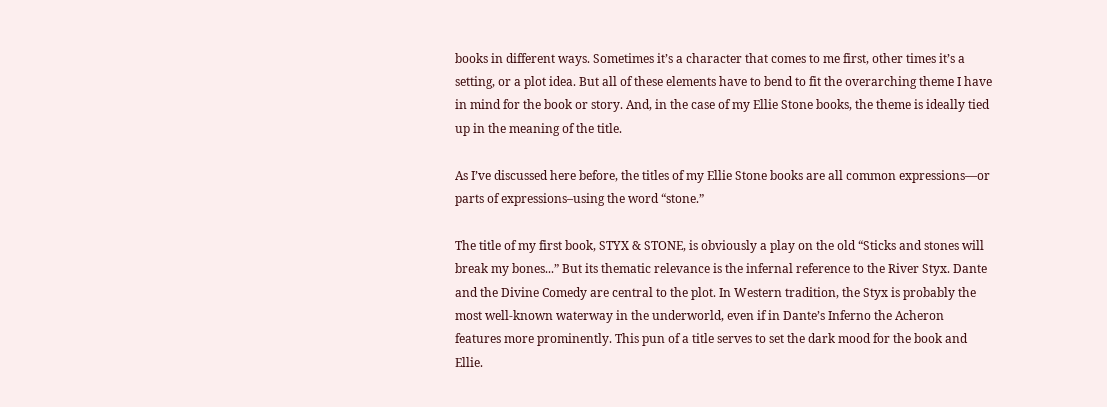books in different ways. Sometimes it’s a character that comes to me first, other times it’s a setting, or a plot idea. But all of these elements have to bend to fit the overarching theme I have in mind for the book or story. And, in the case of my Ellie Stone books, the theme is ideally tied up in the meaning of the title.

As I’ve discussed here before, the titles of my Ellie Stone books are all common expressions—or parts of expressions–using the word “stone.”

The title of my first book, STYX & STONE, is obviously a play on the old “Sticks and stones will break my bones...” But its thematic relevance is the infernal reference to the River Styx. Dante and the Divine Comedy are central to the plot. In Western tradition, the Styx is probably the most well-known waterway in the underworld, even if in Dante’s Inferno the Acheron features more prominently. This pun of a title serves to set the dark mood for the book and Ellie.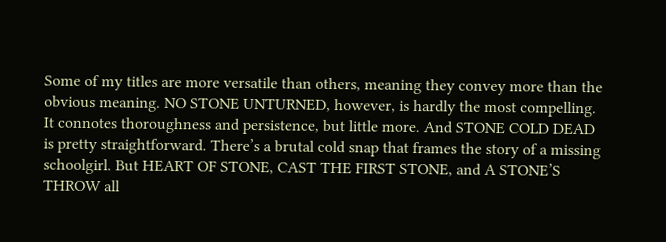Some of my titles are more versatile than others, meaning they convey more than the obvious meaning. NO STONE UNTURNED, however, is hardly the most compelling. It connotes thoroughness and persistence, but little more. And STONE COLD DEAD is pretty straightforward. There’s a brutal cold snap that frames the story of a missing schoolgirl. But HEART OF STONE, CAST THE FIRST STONE, and A STONE’S THROW all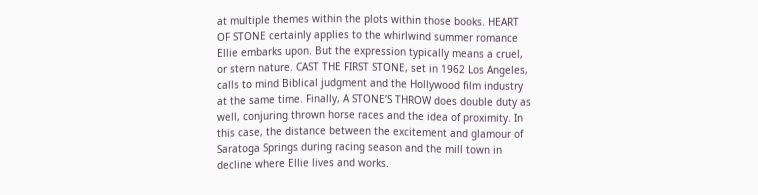at multiple themes within the plots within those books. HEART OF STONE certainly applies to the whirlwind summer romance Ellie embarks upon. But the expression typically means a cruel, or stern nature. CAST THE FIRST STONE, set in 1962 Los Angeles, calls to mind Biblical judgment and the Hollywood film industry at the same time. Finally, A STONE’S THROW does double duty as well, conjuring thrown horse races and the idea of proximity. In this case, the distance between the excitement and glamour of Saratoga Springs during racing season and the mill town in decline where Ellie lives and works.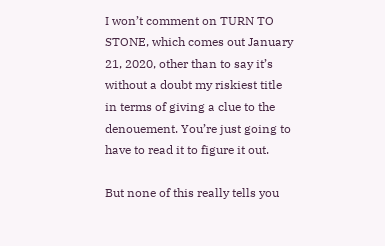I won’t comment on TURN TO STONE, which comes out January 21, 2020, other than to say it’s without a doubt my riskiest title in terms of giving a clue to the denouement. You’re just going to have to read it to figure it out.

But none of this really tells you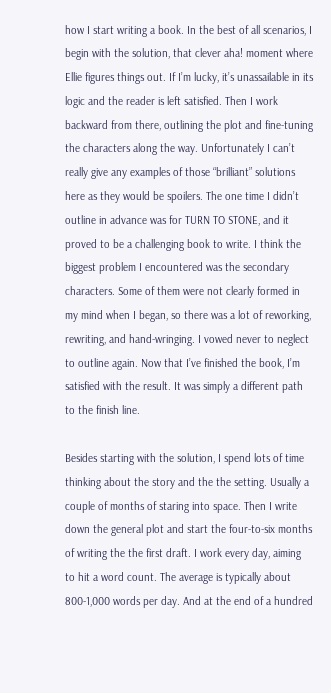how I start writing a book. In the best of all scenarios, I begin with the solution, that clever aha! moment where Ellie figures things out. If I’m lucky, it’s unassailable in its logic and the reader is left satisfied. Then I work backward from there, outlining the plot and fine-tuning the characters along the way. Unfortunately I can’t really give any examples of those “brilliant” solutions here as they would be spoilers. The one time I didn’t outline in advance was for TURN TO STONE, and it proved to be a challenging book to write. I think the biggest problem I encountered was the secondary characters. Some of them were not clearly formed in my mind when I began, so there was a lot of reworking, rewriting, and hand-wringing. I vowed never to neglect to outline again. Now that I’ve finished the book, I’m satisfied with the result. It was simply a different path to the finish line.

Besides starting with the solution, I spend lots of time thinking about the story and the the setting. Usually a couple of months of staring into space. Then I write down the general plot and start the four-to-six months of writing the the first draft. I work every day, aiming to hit a word count. The average is typically about 800-1,000 words per day. And at the end of a hundred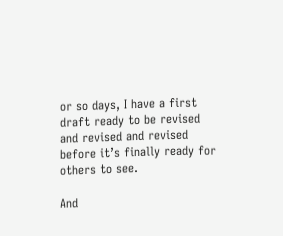or so days, I have a first draft ready to be revised and revised and revised before it’s finally ready for others to see.

And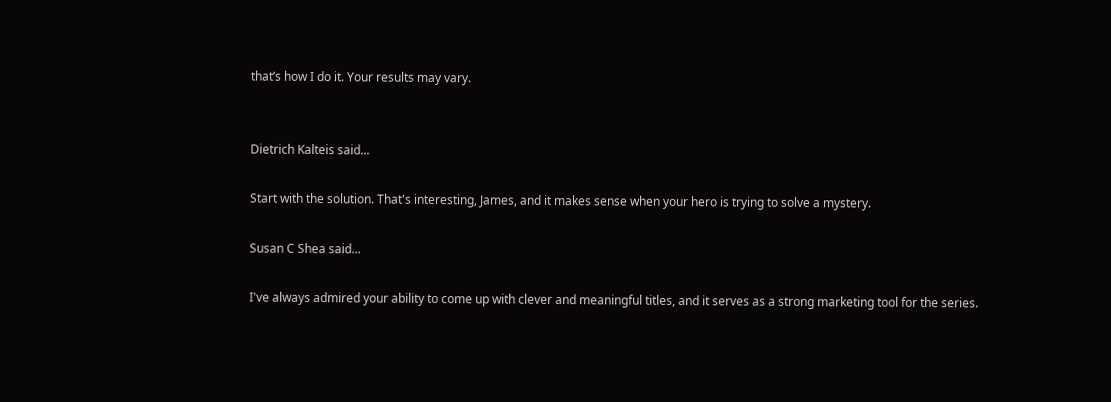that’s how I do it. Your results may vary.


Dietrich Kalteis said...

Start with the solution. That's interesting, James, and it makes sense when your hero is trying to solve a mystery.

Susan C Shea said...

I've always admired your ability to come up with clever and meaningful titles, and it serves as a strong marketing tool for the series.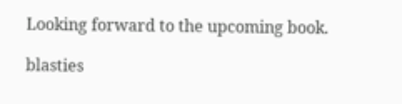Looking forward to the upcoming book.

blasties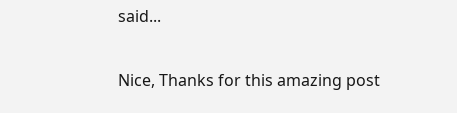said...

Nice, Thanks for this amazing post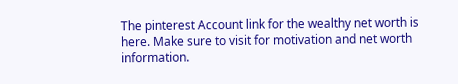The pinterest Account link for the wealthy net worth is here. Make sure to visit for motivation and net worth information.